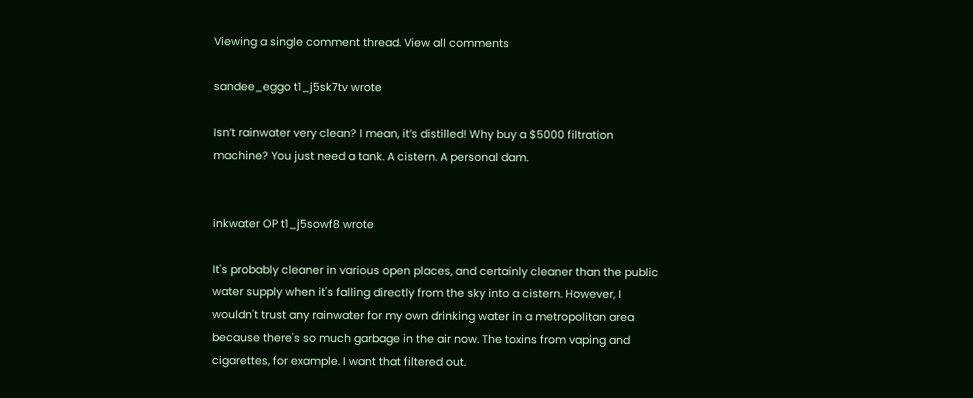Viewing a single comment thread. View all comments

sandee_eggo t1_j5sk7tv wrote

Isn’t rainwater very clean? I mean, it’s distilled! Why buy a $5000 filtration machine? You just need a tank. A cistern. A personal dam.


inkwater OP t1_j5sowf8 wrote

It's probably cleaner in various open places, and certainly cleaner than the public water supply when it's falling directly from the sky into a cistern. However, I wouldn't trust any rainwater for my own drinking water in a metropolitan area because there's so much garbage in the air now. The toxins from vaping and cigarettes, for example. I want that filtered out.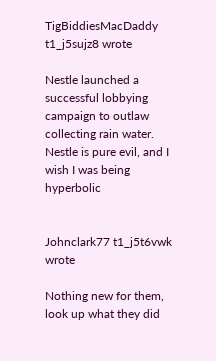TigBiddiesMacDaddy t1_j5sujz8 wrote

Nestle launched a successful lobbying campaign to outlaw collecting rain water. Nestle is pure evil, and I wish I was being hyperbolic


Johnclark77 t1_j5t6vwk wrote

Nothing new for them, look up what they did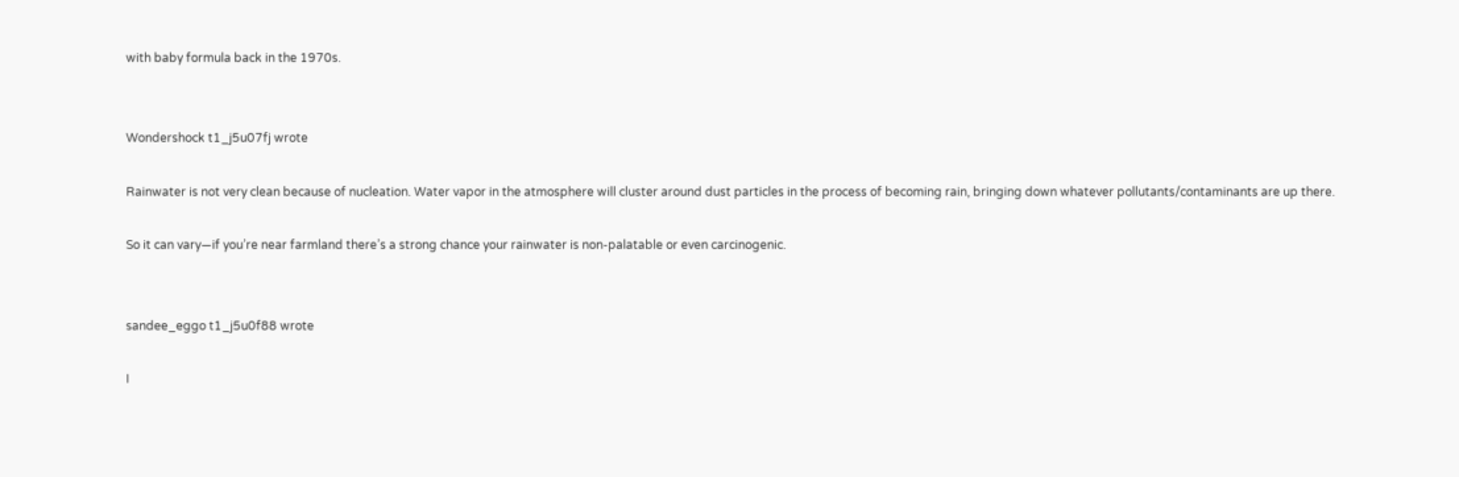with baby formula back in the 1970s.


Wondershock t1_j5u07fj wrote

Rainwater is not very clean because of nucleation. Water vapor in the atmosphere will cluster around dust particles in the process of becoming rain, bringing down whatever pollutants/contaminants are up there.

So it can vary—if you’re near farmland there’s a strong chance your rainwater is non-palatable or even carcinogenic.


sandee_eggo t1_j5u0f88 wrote

I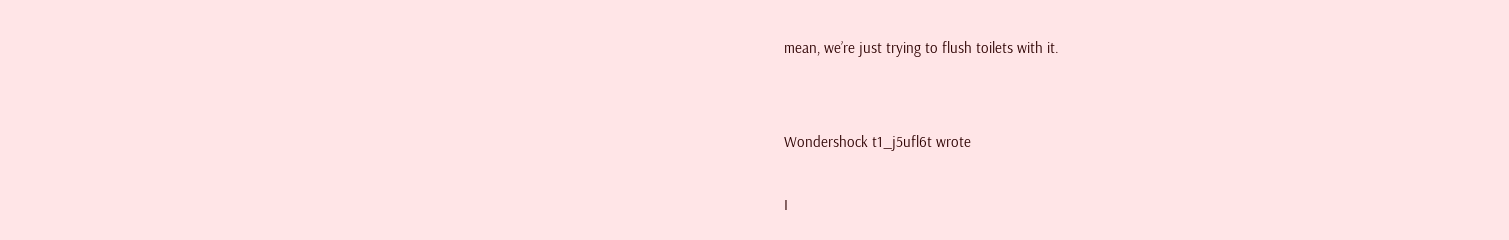mean, we’re just trying to flush toilets with it.


Wondershock t1_j5ufl6t wrote

I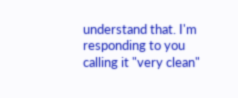understand that. I'm responding to you calling it "very clean"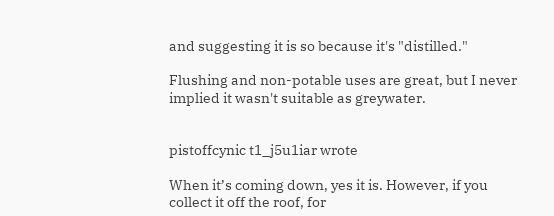and suggesting it is so because it's "distilled."

Flushing and non-potable uses are great, but I never implied it wasn't suitable as greywater.


pistoffcynic t1_j5u1iar wrote

When it’s coming down, yes it is. However, if you collect it off the roof, for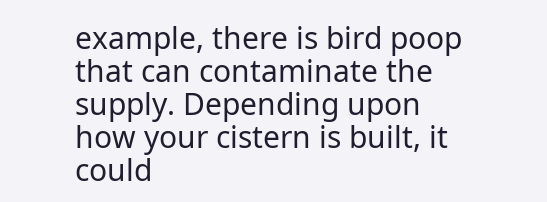example, there is bird poop that can contaminate the supply. Depending upon how your cistern is built, it could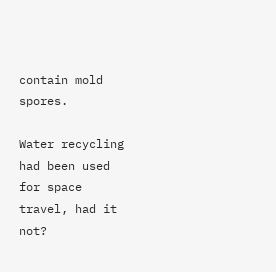contain mold spores.

Water recycling had been used for space travel, had it not?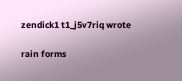zendick1 t1_j5v7riq wrote

rain forms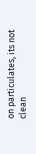on particulates, its not clean